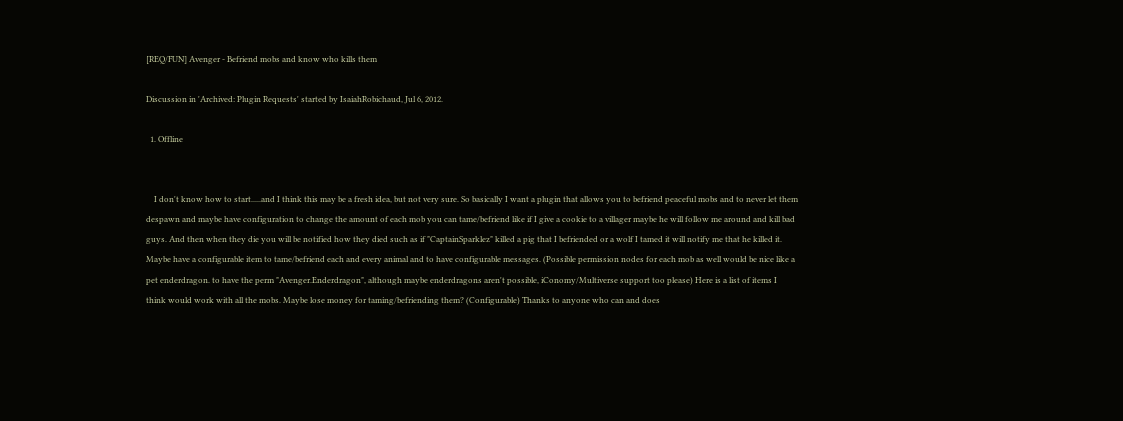[REQ/FUN] Avenger - Befriend mobs and know who kills them

Discussion in 'Archived: Plugin Requests' started by IsaiahRobichaud, Jul 6, 2012.

  1. Offline


    I don't know how to start.....and I think this may be a fresh idea, but not very sure. So basically I want a plugin that allows you to befriend peaceful mobs and to never let them despawn and maybe have configuration to change the amount of each mob you can tame/befriend like if I give a cookie to a villager maybe he will follow me around and kill bad guys. And then when they die you will be notified how they died such as if "CaptainSparklez" killed a pig that I befriended or a wolf I tamed it will notify me that he killed it. Maybe have a configurable item to tame/befriend each and every animal and to have configurable messages. (Possible permission nodes for each mob as well would be nice like a pet enderdragon. to have the perm "Avenger.Enderdragon", although maybe enderdragons aren't possible, iConomy/Multiverse support too please) Here is a list of items I think would work with all the mobs. Maybe lose money for taming/befriending them? (Configurable) Thanks to anyone who can and does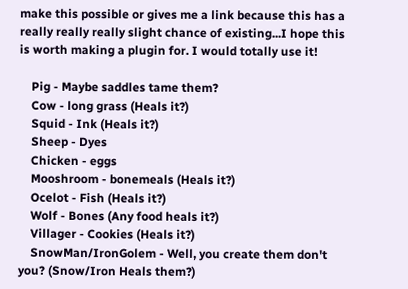make this possible or gives me a link because this has a really really really slight chance of existing...I hope this is worth making a plugin for. I would totally use it!

    Pig - Maybe saddles tame them?
    Cow - long grass (Heals it?)
    Squid - Ink (Heals it?)
    Sheep - Dyes
    Chicken - eggs
    Mooshroom - bonemeals (Heals it?)
    Ocelot - Fish (Heals it?)
    Wolf - Bones (Any food heals it?)
    Villager - Cookies (Heals it?)
    SnowMan/IronGolem - Well, you create them don't you? (Snow/Iron Heals them?)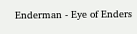Enderman - Eye of Enders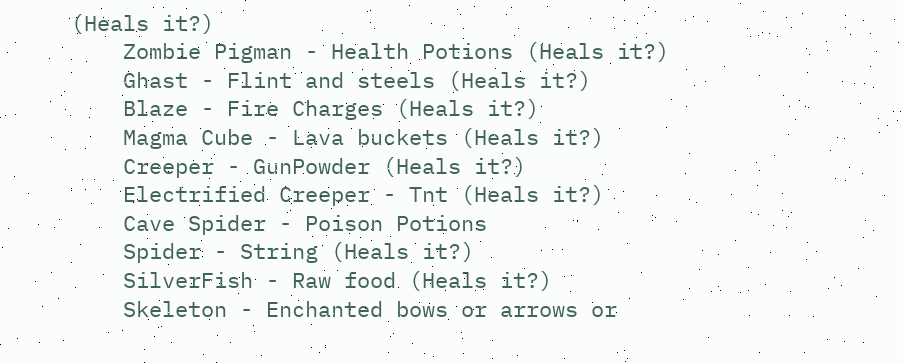(Heals it?)
    Zombie Pigman - Health Potions (Heals it?)
    Ghast - Flint and steels (Heals it?)
    Blaze - Fire Charges (Heals it?)
    Magma Cube - Lava buckets (Heals it?)
    Creeper - GunPowder (Heals it?)
    Electrified Creeper - Tnt (Heals it?)
    Cave Spider - Poison Potions
    Spider - String (Heals it?)
    SilverFish - Raw food (Heals it?)
    Skeleton - Enchanted bows or arrows or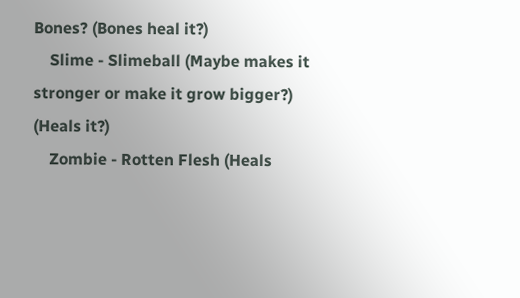Bones? (Bones heal it?)
    Slime - Slimeball (Maybe makes it stronger or make it grow bigger?) (Heals it?)
    Zombie - Rotten Flesh (Heals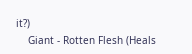it?)
    Giant - Rotten Flesh (Heals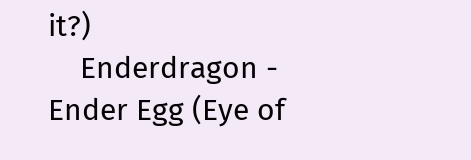it?)
    Enderdragon - Ender Egg (Eye of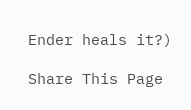Ender heals it?)

Share This Page